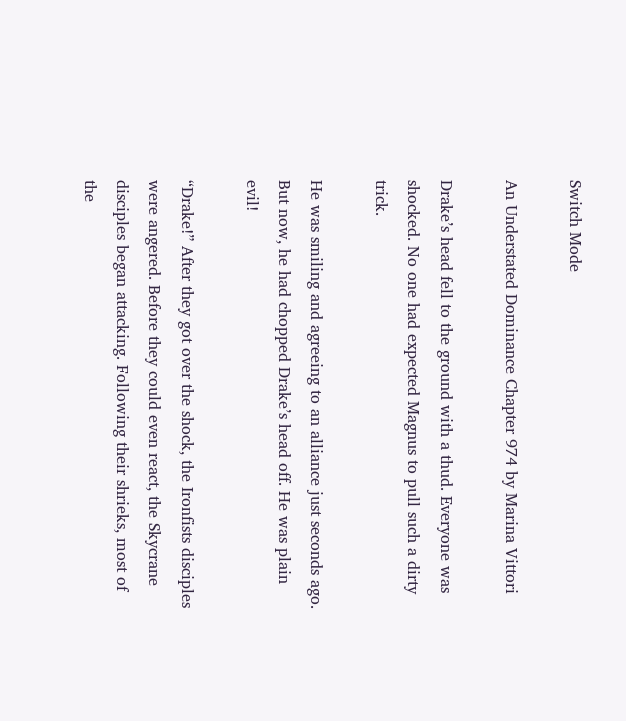Switch Mode

An Understated Dominance Chapter 974 by Marina Vittori

Drake’s head fell to the ground with a thud. Everyone was shocked. No one had expected Magnus to pull such a dirty trick.

He was smiling and agreeing to an alliance just seconds ago. But now, he had chopped Drake’s head off. He was plain evil!

“Drake!” After they got over the shock, the Ironfists disciples were angered. Before they could even react, the Skycrane disciples began attacking. Following their shrieks, most of the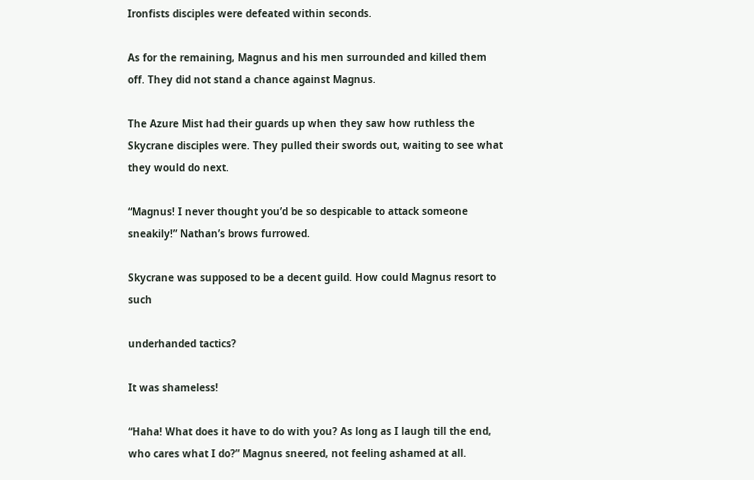Ironfists disciples were defeated within seconds.

As for the remaining, Magnus and his men surrounded and killed them off. They did not stand a chance against Magnus.

The Azure Mist had their guards up when they saw how ruthless the Skycrane disciples were. They pulled their swords out, waiting to see what they would do next.

“Magnus! I never thought you’d be so despicable to attack someone sneakily!” Nathan’s brows furrowed.

Skycrane was supposed to be a decent guild. How could Magnus resort to such

underhanded tactics?

It was shameless!

“Haha! What does it have to do with you? As long as I laugh till the end, who cares what I do?” Magnus sneered, not feeling ashamed at all.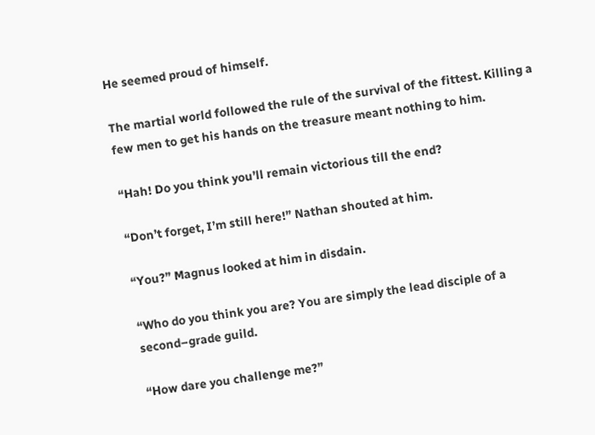He seemed proud of himself.

The martial world followed the rule of the survival of the fittest. Killing a few men to get his hands on the treasure meant nothing to him.

“Hah! Do you think you’ll remain victorious till the end?

“Don’t forget, I’m still here!” Nathan shouted at him.

“You?” Magnus looked at him in disdain.

“Who do you think you are? You are simply the lead disciple of a second–grade guild.

“How dare you challenge me?”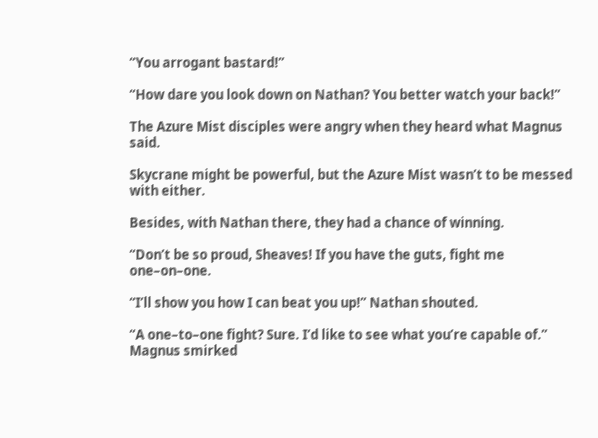“You arrogant bastard!”

“How dare you look down on Nathan? You better watch your back!”

The Azure Mist disciples were angry when they heard what Magnus said.

Skycrane might be powerful, but the Azure Mist wasn’t to be messed with either.

Besides, with Nathan there, they had a chance of winning.

“Don’t be so proud, Sheaves! If you have the guts, fight me one–on–one.

“I’ll show you how I can beat you up!” Nathan shouted.

“A one–to–one fight? Sure. I’d like to see what you’re capable of.” Magnus smirked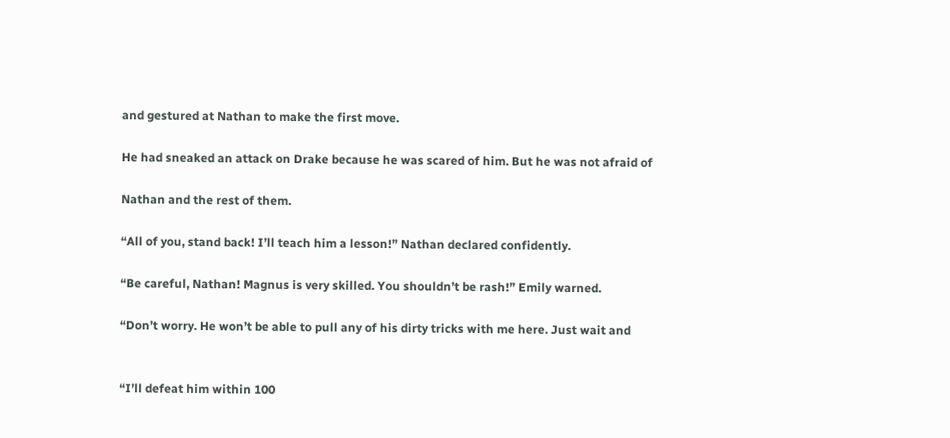and gestured at Nathan to make the first move.

He had sneaked an attack on Drake because he was scared of him. But he was not afraid of

Nathan and the rest of them.

“All of you, stand back! I’ll teach him a lesson!” Nathan declared confidently.

“Be careful, Nathan! Magnus is very skilled. You shouldn’t be rash!” Emily warned.

“Don’t worry. He won’t be able to pull any of his dirty tricks with me here. Just wait and


“I’ll defeat him within 100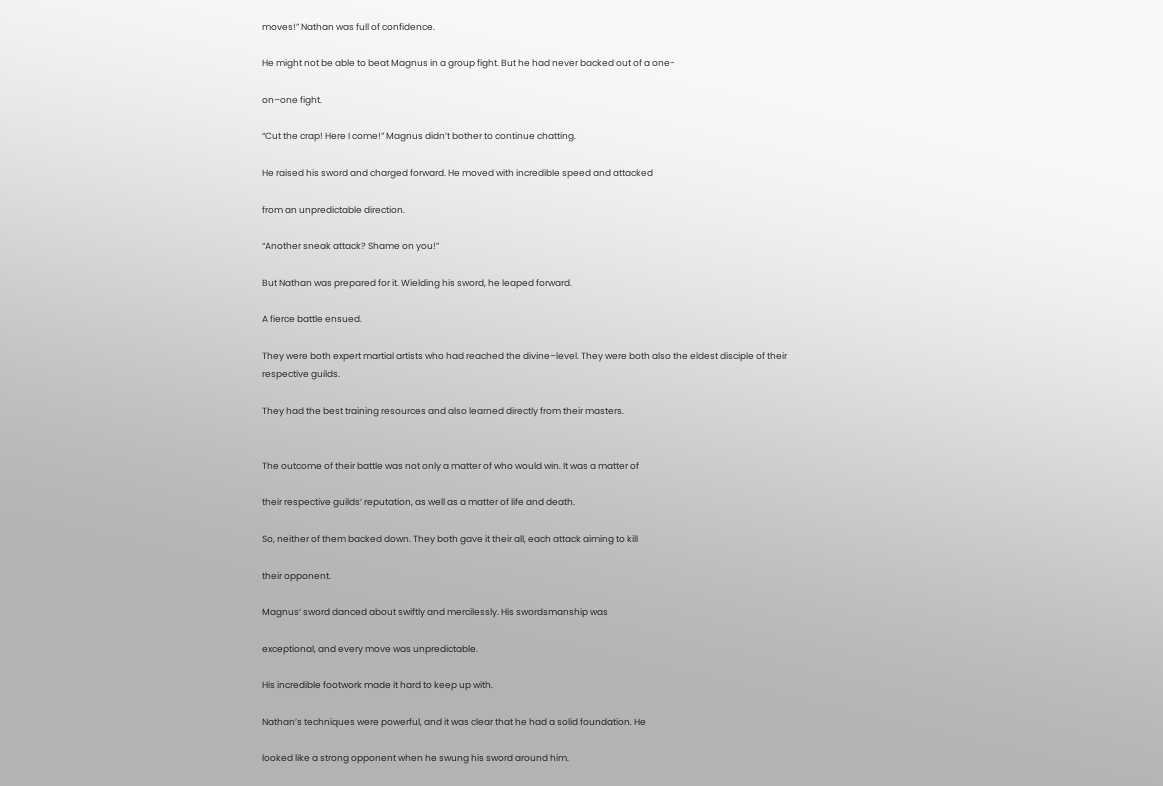moves!” Nathan was full of confidence.

He might not be able to beat Magnus in a group fight. But he had never backed out of a one-

on–one fight.

“Cut the crap! Here I come!” Magnus didn’t bother to continue chatting.

He raised his sword and charged forward. He moved with incredible speed and attacked

from an unpredictable direction.

“Another sneak attack? Shame on you!”

But Nathan was prepared for it. Wielding his sword, he leaped forward.

A fierce battle ensued.

They were both expert martial artists who had reached the divine–level. They were both also the eldest disciple of their respective guilds.

They had the best training resources and also learned directly from their masters.


The outcome of their battle was not only a matter of who would win. It was a matter of

their respective guilds‘ reputation, as well as a matter of life and death.

So, neither of them backed down. They both gave it their all, each attack aiming to kill

their opponent.

Magnus‘ sword danced about swiftly and mercilessly. His swordsmanship was

exceptional, and every move was unpredictable.

His incredible footwork made it hard to keep up with.

Nathan’s techniques were powerful, and it was clear that he had a solid foundation. He

looked like a strong opponent when he swung his sword around him.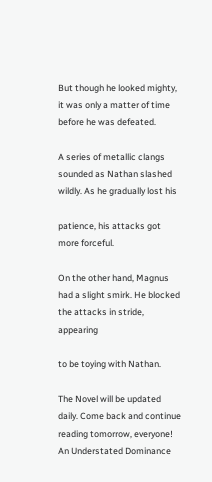But though he looked mighty, it was only a matter of time before he was defeated.

A series of metallic clangs sounded as Nathan slashed wildly. As he gradually lost his

patience, his attacks got more forceful.

On the other hand, Magnus had a slight smirk. He blocked the attacks in stride, appearing

to be toying with Nathan.

The Novel will be updated daily. Come back and continue reading tomorrow, everyone!
An Understated Dominance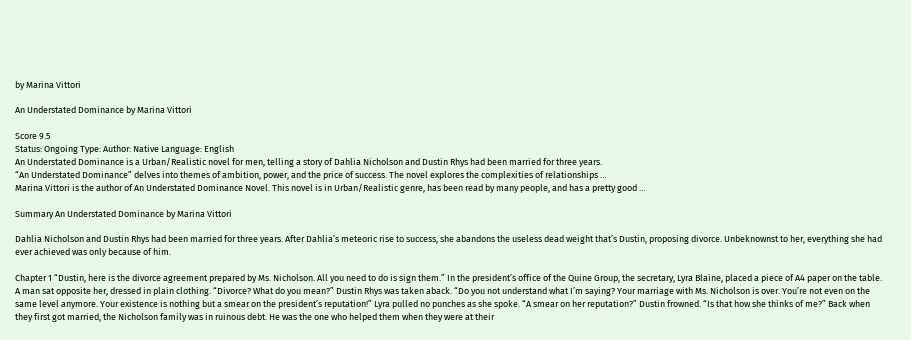by Marina Vittori

An Understated Dominance by Marina Vittori

Score 9.5
Status: Ongoing Type: Author: Native Language: English
An Understated Dominance is a Urban/Realistic novel for men, telling a story of Dahlia Nicholson and Dustin Rhys had been married for three years.
“An Understated Dominance” delves into themes of ambition, power, and the price of success. The novel explores the complexities of relationships …
Marina Vittori is the author of An Understated Dominance Novel. This novel is in Urban/Realistic genre, has been read by many people, and has a pretty good …

Summary An Understated Dominance by Marina Vittori

Dahlia Nicholson and Dustin Rhys had been married for three years. After Dahlia’s meteoric rise to success, she abandons the useless dead weight that’s Dustin, proposing divorce. Unbeknownst to her, everything she had ever achieved was only because of him.

Chapter 1 “Dustin, here is the divorce agreement prepared by Ms. Nicholson. All you need to do is sign them.” In the president’s office of the Quine Group, the secretary, Lyra Blaine, placed a piece of A4 paper on the table. A man sat opposite her, dressed in plain clothing. “Divorce? What do you mean?” Dustin Rhys was taken aback. “Do you not understand what I’m saying? Your marriage with Ms. Nicholson is over. You’re not even on the same level anymore. Your existence is nothing but a smear on the president’s reputation!” Lyra pulled no punches as she spoke. “A smear on her reputation?” Dustin frowned. “Is that how she thinks of me?” Back when they first got married, the Nicholson family was in ruinous debt. He was the one who helped them when they were at their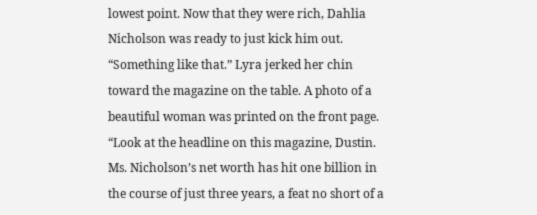lowest point. Now that they were rich, Dahlia Nicholson was ready to just kick him out. “Something like that.” Lyra jerked her chin toward the magazine on the table. A photo of a beautiful woman was printed on the front page. “Look at the headline on this magazine, Dustin. Ms. Nicholson’s net worth has hit one billion in the course of just three years, a feat no short of a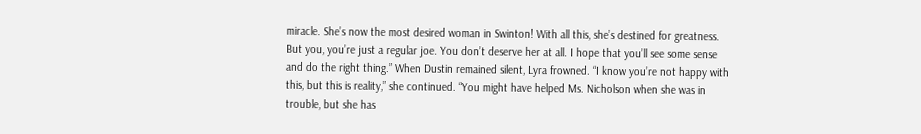miracle. She’s now the most desired woman in Swinton! With all this, she’s destined for greatness. But you, you’re just a regular joe. You don’t deserve her at all. I hope that you’ll see some sense and do the right thing.” When Dustin remained silent, Lyra frowned. “I know you’re not happy with this, but this is reality,” she continued. “You might have helped Ms. Nicholson when she was in trouble, but she has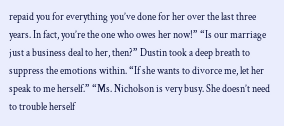repaid you for everything you’ve done for her over the last three years. In fact, you’re the one who owes her now!” “Is our marriage just a business deal to her, then?” Dustin took a deep breath to suppress the emotions within. “If she wants to divorce me, let her speak to me herself.” “Ms. Nicholson is very busy. She doesn’t need to trouble herself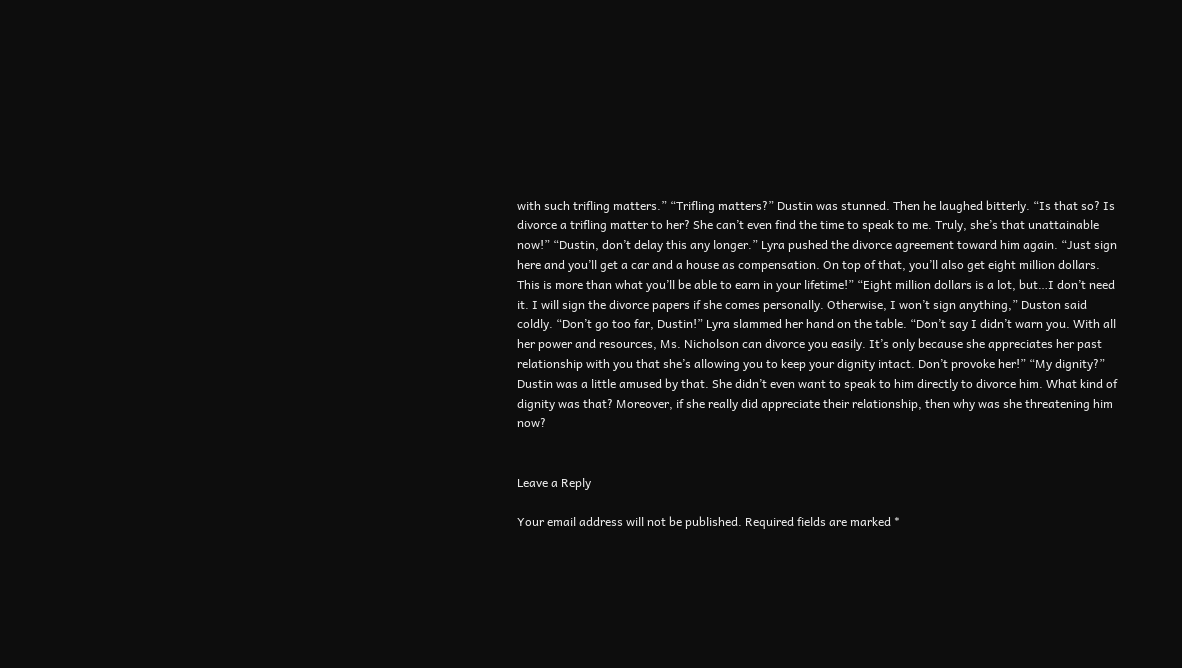with such trifling matters.” “Trifling matters?” Dustin was stunned. Then he laughed bitterly. “Is that so? Is divorce a trifling matter to her? She can’t even find the time to speak to me. Truly, she’s that unattainable now!” “Dustin, don’t delay this any longer.” Lyra pushed the divorce agreement toward him again. “Just sign here and you’ll get a car and a house as compensation. On top of that, you’ll also get eight million dollars. This is more than what you’ll be able to earn in your lifetime!” “Eight million dollars is a lot, but…I don’t need it. I will sign the divorce papers if she comes personally. Otherwise, I won’t sign anything,” Duston said coldly. “Don’t go too far, Dustin!” Lyra slammed her hand on the table. “Don’t say I didn’t warn you. With all her power and resources, Ms. Nicholson can divorce you easily. It’s only because she appreciates her past relationship with you that she’s allowing you to keep your dignity intact. Don’t provoke her!” “My dignity?” Dustin was a little amused by that. She didn’t even want to speak to him directly to divorce him. What kind of dignity was that? Moreover, if she really did appreciate their relationship, then why was she threatening him now?


Leave a Reply

Your email address will not be published. Required fields are marked *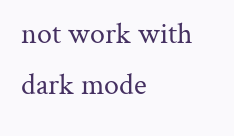not work with dark mode